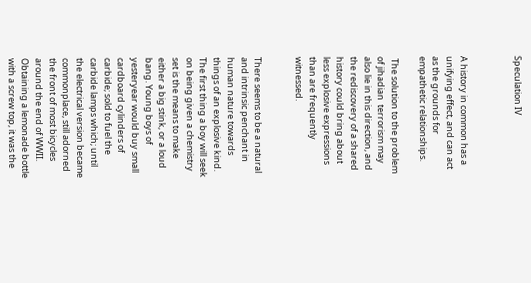Speculation IV



A history in common has a unifying effect, and can act as the grounds for empathetic relationships.

 The solution to the problem of jihadian  terrorism may also lie in this direction, and the rediscovery of a shared history could bring about less explosive expressions than are frequently witnessed.


There seems to be a natural and intrinsic penchant in human nature towards things of an explosive kind. The first thing a boy will seek on being given a chemistry set is the means to make either a big stink, or a loud bang. Young boys of yesteryear would buy small cardboard cylinders of carbide; sold to fuel the carbide lamps which; until the electrical version became commonplace, still adorned the front of most bicycles around the end of WWII. Obtaining a lemonade bottle with a screw top, it was the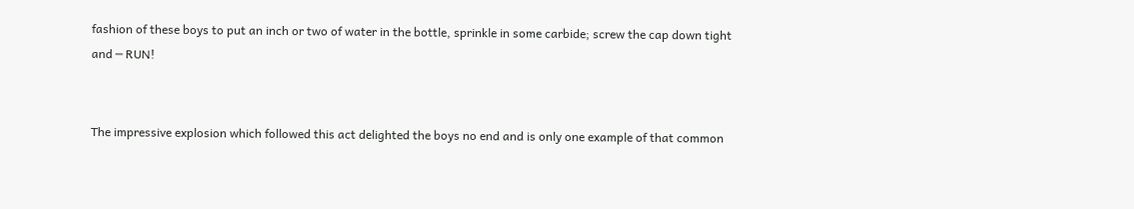fashion of these boys to put an inch or two of water in the bottle, sprinkle in some carbide; screw the cap down tight and ─ RUN!


The impressive explosion which followed this act delighted the boys no end and is only one example of that common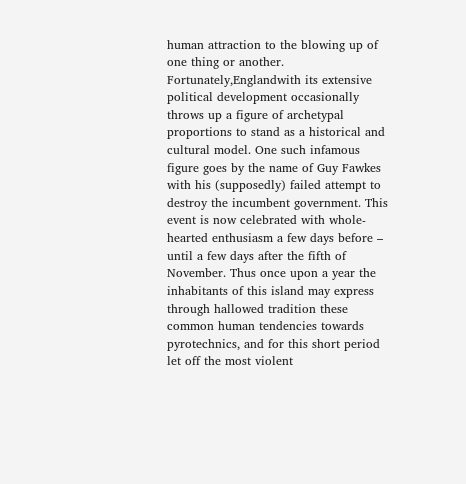human attraction to the blowing up of one thing or another. Fortunately,Englandwith its extensive political development occasionally throws up a figure of archetypal proportions to stand as a historical and cultural model. One such infamous figure goes by the name of Guy Fawkes with his (supposedly) failed attempt to destroy the incumbent government. This event is now celebrated with whole-hearted enthusiasm a few days before – until a few days after the fifth of November. Thus once upon a year the inhabitants of this island may express through hallowed tradition these common human tendencies towards pyrotechnics, and for this short period let off the most violent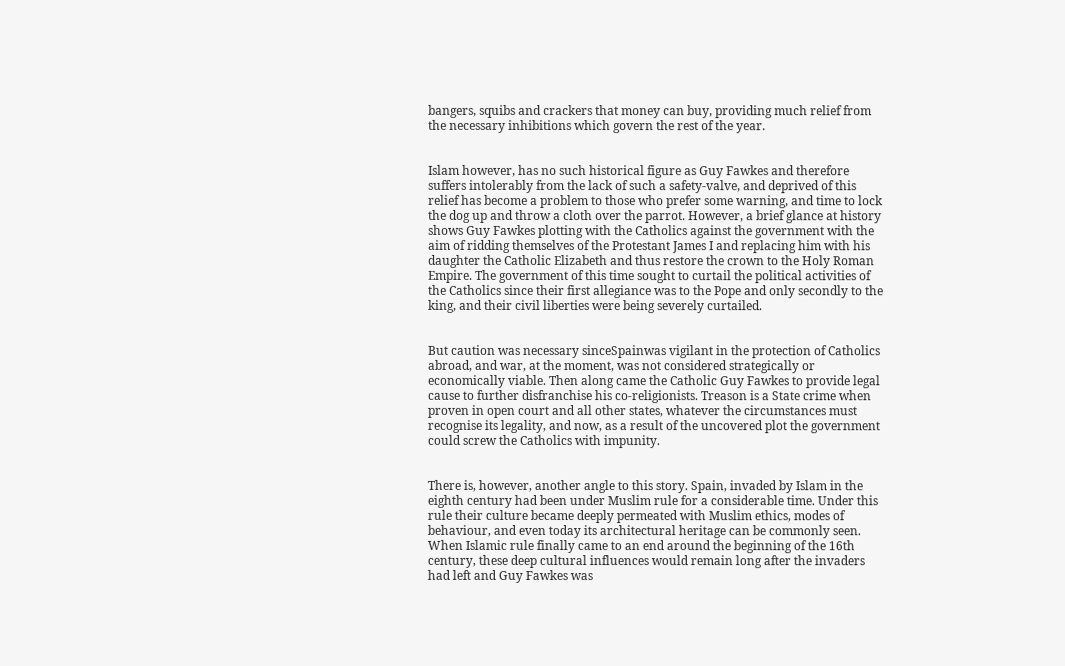bangers, squibs and crackers that money can buy, providing much relief from the necessary inhibitions which govern the rest of the year.


Islam however, has no such historical figure as Guy Fawkes and therefore suffers intolerably from the lack of such a safety-valve, and deprived of this relief has become a problem to those who prefer some warning, and time to lock the dog up and throw a cloth over the parrot. However, a brief glance at history shows Guy Fawkes plotting with the Catholics against the government with the aim of ridding themselves of the Protestant James I and replacing him with his daughter the Catholic Elizabeth and thus restore the crown to the Holy Roman Empire. The government of this time sought to curtail the political activities of the Catholics since their first allegiance was to the Pope and only secondly to the king, and their civil liberties were being severely curtailed.


But caution was necessary sinceSpainwas vigilant in the protection of Catholics abroad, and war, at the moment, was not considered strategically or economically viable. Then along came the Catholic Guy Fawkes to provide legal cause to further disfranchise his co-religionists. Treason is a State crime when proven in open court and all other states, whatever the circumstances must recognise its legality, and now, as a result of the uncovered plot the government could screw the Catholics with impunity.


There is, however, another angle to this story. Spain, invaded by Islam in the eighth century had been under Muslim rule for a considerable time. Under this rule their culture became deeply permeated with Muslim ethics, modes of behaviour, and even today its architectural heritage can be commonly seen. When Islamic rule finally came to an end around the beginning of the 16th century, these deep cultural influences would remain long after the invaders had left and Guy Fawkes was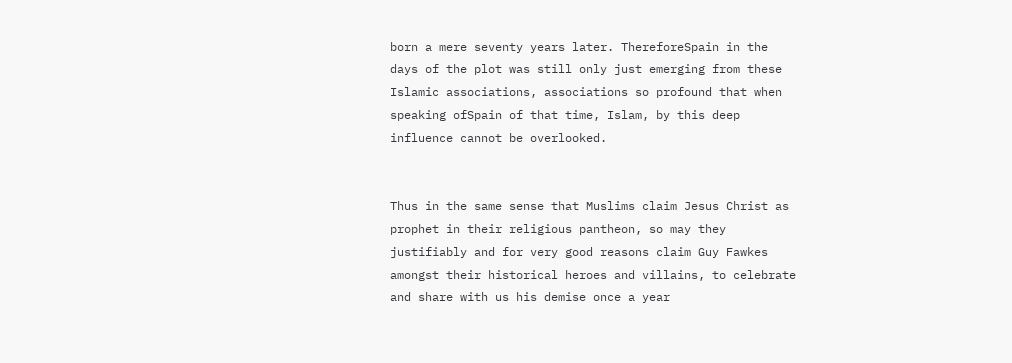born a mere seventy years later. ThereforeSpain in the days of the plot was still only just emerging from these Islamic associations, associations so profound that when speaking ofSpain of that time, Islam, by this deep influence cannot be overlooked.


Thus in the same sense that Muslims claim Jesus Christ as prophet in their religious pantheon, so may they justifiably and for very good reasons claim Guy Fawkes amongst their historical heroes and villains, to celebrate and share with us his demise once a year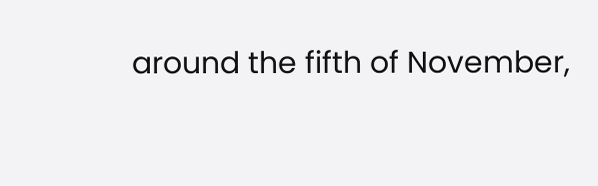around the fifth of November,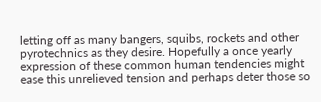letting off as many bangers, squibs, rockets and other pyrotechnics as they desire. Hopefully a once yearly expression of these common human tendencies might ease this unrelieved tension and perhaps deter those so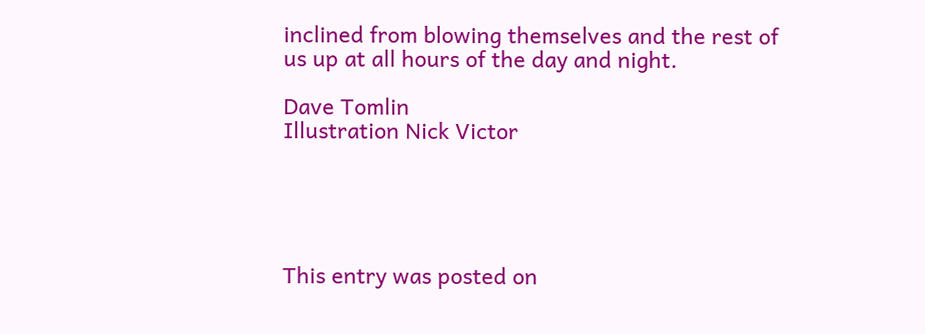inclined from blowing themselves and the rest of us up at all hours of the day and night.

Dave Tomlin
Illustration Nick Victor





This entry was posted on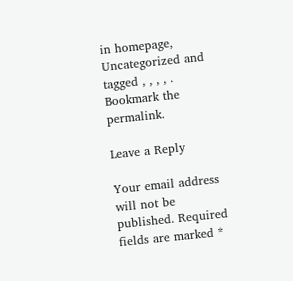in homepage, Uncategorized and tagged , , , , . Bookmark the permalink.

Leave a Reply

Your email address will not be published. Required fields are marked *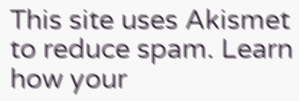This site uses Akismet to reduce spam. Learn how your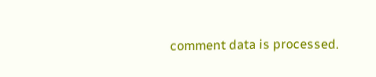comment data is processed.